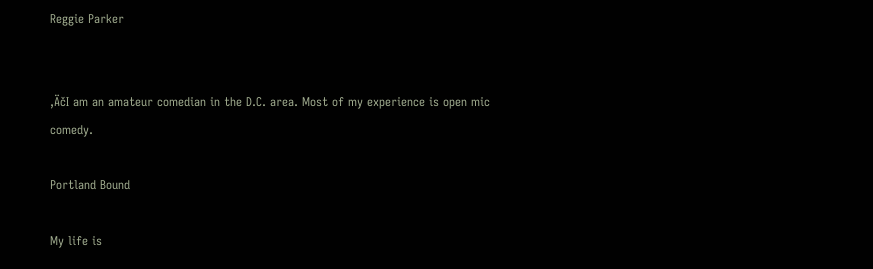Reggie Parker


‚ÄčI am an amateur comedian in the D.C. area. Most of my experience is open mic comedy.

Portland Bound

My life is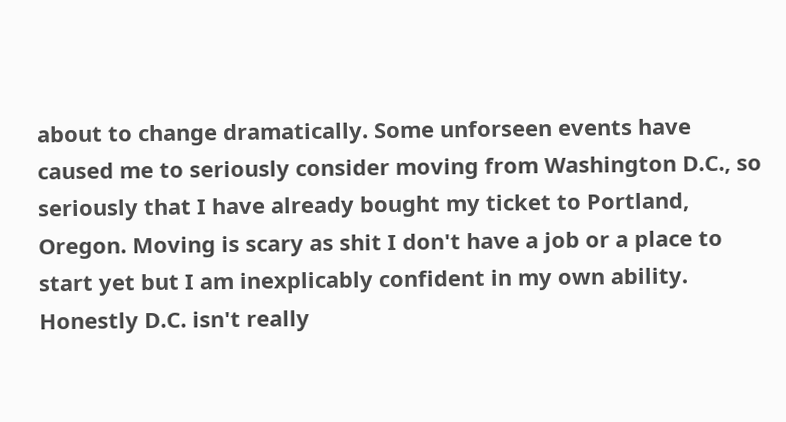about to change dramatically. Some unforseen events have caused me to seriously consider moving from Washington D.C., so seriously that I have already bought my ticket to Portland, Oregon. Moving is scary as shit I don't have a job or a place to start yet but I am inexplicably confident in my own ability. Honestly D.C. isn't really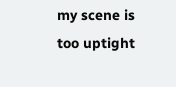my scene is too uptight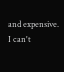and expensive. I can't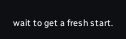wait to get a fresh start.